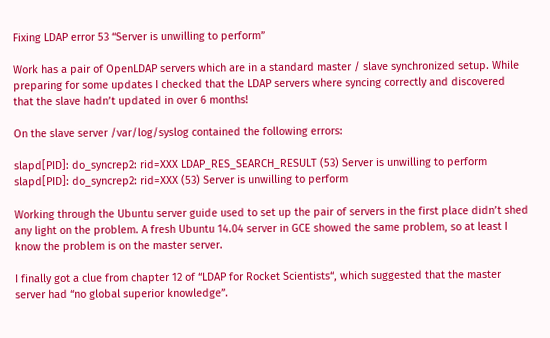Fixing LDAP error 53 “Server is unwilling to perform”

Work has a pair of OpenLDAP servers which are in a standard master / slave synchronized setup. While preparing for some updates I checked that the LDAP servers where syncing correctly and discovered that the slave hadn’t updated in over 6 months!

On the slave server /var/log/syslog contained the following errors:

slapd[PID]: do_syncrep2: rid=XXX LDAP_RES_SEARCH_RESULT (53) Server is unwilling to perform
slapd[PID]: do_syncrep2: rid=XXX (53) Server is unwilling to perform

Working through the Ubuntu server guide used to set up the pair of servers in the first place didn’t shed any light on the problem. A fresh Ubuntu 14.04 server in GCE showed the same problem, so at least I know the problem is on the master server.

I finally got a clue from chapter 12 of “LDAP for Rocket Scientists“, which suggested that the master server had “no global superior knowledge”.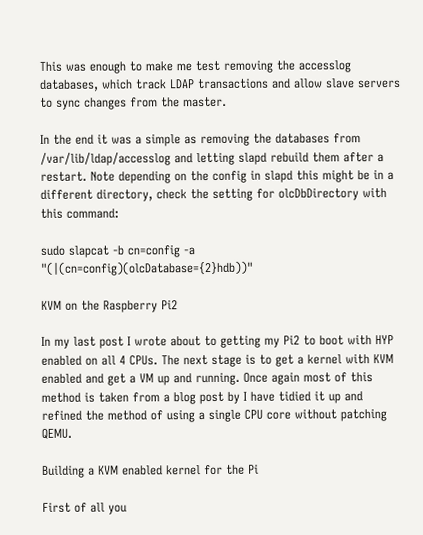This was enough to make me test removing the accesslog databases, which track LDAP transactions and allow slave servers to sync changes from the master.

In the end it was a simple as removing the databases from /var/lib/ldap/accesslog and letting slapd rebuild them after a restart. Note depending on the config in slapd this might be in a different directory, check the setting for olcDbDirectory with this command:

sudo slapcat -b cn=config -a "(|(cn=config)(olcDatabase={2}hdb))"

KVM on the Raspberry Pi2

In my last post I wrote about to getting my Pi2 to boot with HYP enabled on all 4 CPUs. The next stage is to get a kernel with KVM enabled and get a VM up and running. Once again most of this method is taken from a blog post by I have tidied it up and refined the method of using a single CPU core without patching QEMU.

Building a KVM enabled kernel for the Pi

First of all you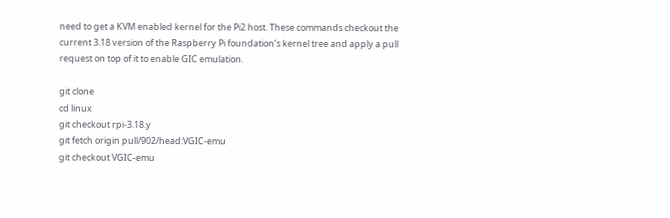need to get a KVM enabled kernel for the Pi2 host. These commands checkout the current 3.18 version of the Raspberry Pi foundation’s kernel tree and apply a pull request on top of it to enable GIC emulation.

git clone
cd linux
git checkout rpi-3.18.y
git fetch origin pull/902/head:VGIC-emu
git checkout VGIC-emu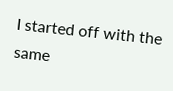I started off with the same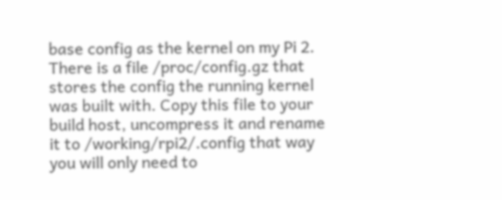base config as the kernel on my Pi 2. There is a file /proc/config.gz that stores the config the running kernel was built with. Copy this file to your build host, uncompress it and rename it to /working/rpi2/.config that way you will only need to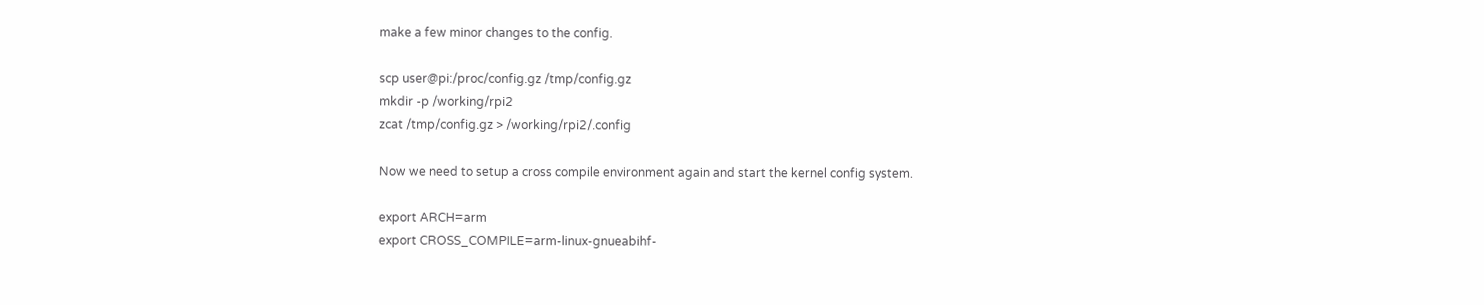make a few minor changes to the config.

scp user@pi:/proc/config.gz /tmp/config.gz
mkdir -p /working/rpi2
zcat /tmp/config.gz > /working/rpi2/.config

Now we need to setup a cross compile environment again and start the kernel config system.

export ARCH=arm
export CROSS_COMPILE=arm-linux-gnueabihf-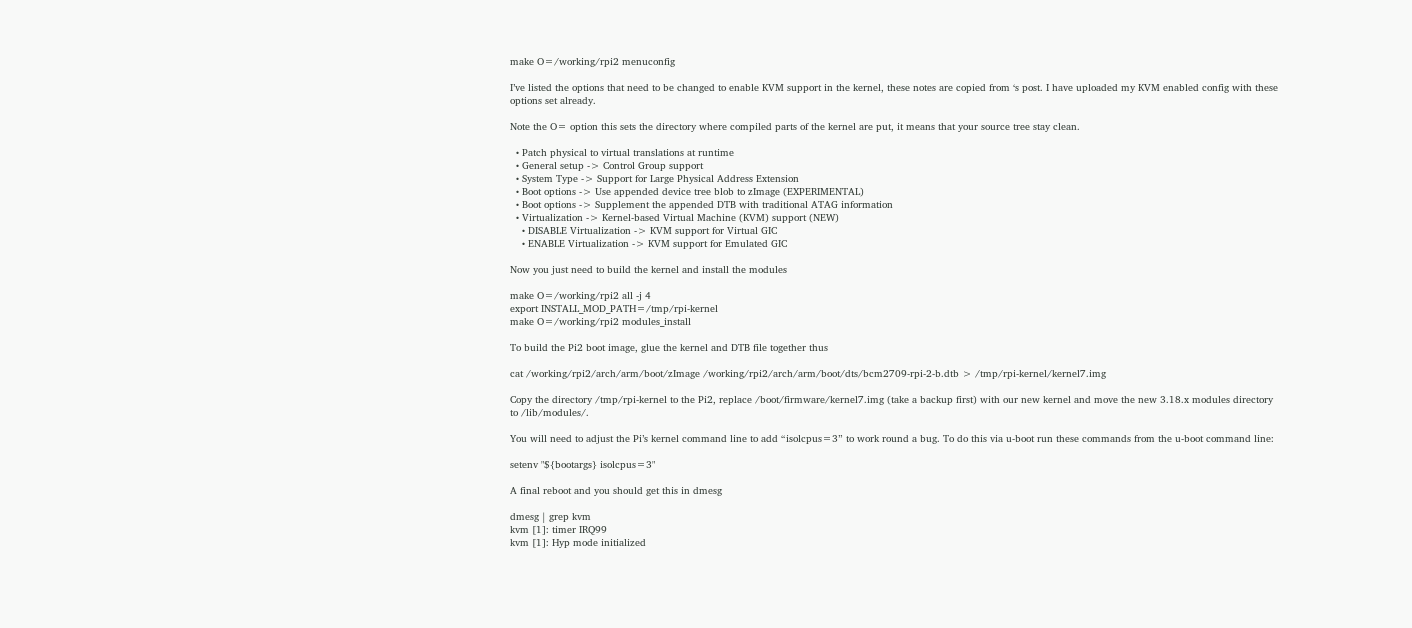make O=/working/rpi2 menuconfig

I’ve listed the options that need to be changed to enable KVM support in the kernel, these notes are copied from ‘s post. I have uploaded my KVM enabled config with these options set already.

Note the O= option this sets the directory where compiled parts of the kernel are put, it means that your source tree stay clean.

  • Patch physical to virtual translations at runtime
  • General setup -> Control Group support
  • System Type -> Support for Large Physical Address Extension
  • Boot options -> Use appended device tree blob to zImage (EXPERIMENTAL)
  • Boot options -> Supplement the appended DTB with traditional ATAG information
  • Virtualization -> Kernel-based Virtual Machine (KVM) support (NEW)
    • DISABLE Virtualization -> KVM support for Virtual GIC
    • ENABLE Virtualization -> KVM support for Emulated GIC

Now you just need to build the kernel and install the modules

make O=/working/rpi2 all -j 4
export INSTALL_MOD_PATH=/tmp/rpi-kernel
make O=/working/rpi2 modules_install

To build the Pi2 boot image, glue the kernel and DTB file together thus

cat /working/rpi2/arch/arm/boot/zImage /working/rpi2/arch/arm/boot/dts/bcm2709-rpi-2-b.dtb > /tmp/rpi-kernel/kernel7.img

Copy the directory /tmp/rpi-kernel to the Pi2, replace /boot/firmware/kernel7.img (take a backup first) with our new kernel and move the new 3.18.x modules directory to /lib/modules/.

You will need to adjust the Pi’s kernel command line to add “isolcpus=3” to work round a bug. To do this via u-boot run these commands from the u-boot command line:

setenv "${bootargs} isolcpus=3"

A final reboot and you should get this in dmesg

dmesg | grep kvm
kvm [1]: timer IRQ99
kvm [1]: Hyp mode initialized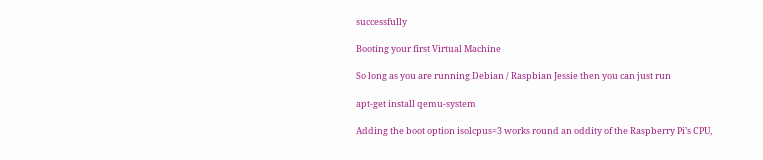successfully

Booting your first Virtual Machine

So long as you are running Debian / Raspbian Jessie then you can just run

apt-get install qemu-system

Adding the boot option isolcpus=3 works round an oddity of the Raspberry Pi’s CPU,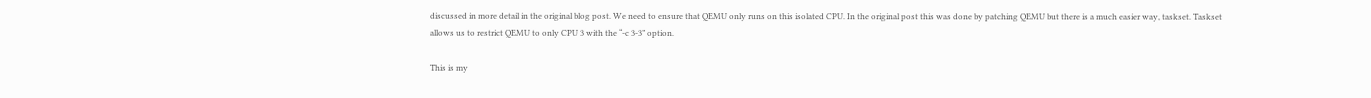discussed in more detail in the original blog post. We need to ensure that QEMU only runs on this isolated CPU. In the original post this was done by patching QEMU but there is a much easier way, taskset. Taskset allows us to restrict QEMU to only CPU 3 with the “-c 3-3” option.

This is my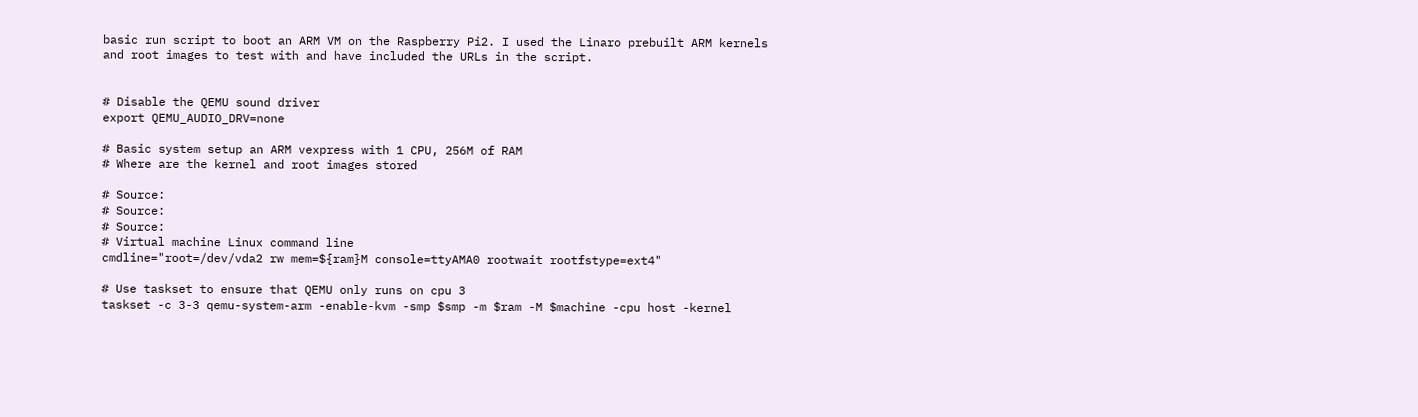basic run script to boot an ARM VM on the Raspberry Pi2. I used the Linaro prebuilt ARM kernels and root images to test with and have included the URLs in the script.


# Disable the QEMU sound driver
export QEMU_AUDIO_DRV=none

# Basic system setup an ARM vexpress with 1 CPU, 256M of RAM
# Where are the kernel and root images stored

# Source:
# Source:
# Source:
# Virtual machine Linux command line
cmdline="root=/dev/vda2 rw mem=${ram}M console=ttyAMA0 rootwait rootfstype=ext4"

# Use taskset to ensure that QEMU only runs on cpu 3
taskset -c 3-3 qemu-system-arm -enable-kvm -smp $smp -m $ram -M $machine -cpu host -kernel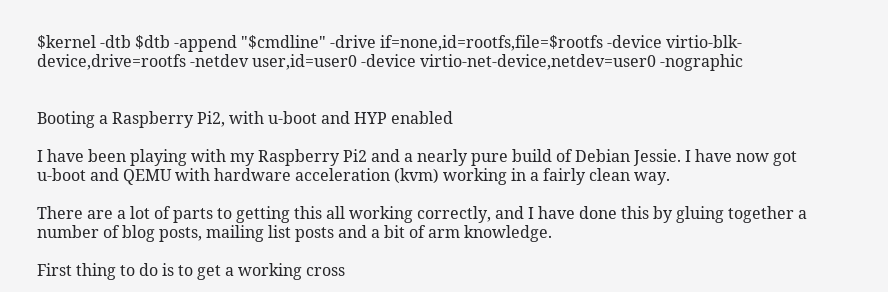$kernel -dtb $dtb -append "$cmdline" -drive if=none,id=rootfs,file=$rootfs -device virtio-blk-device,drive=rootfs -netdev user,id=user0 -device virtio-net-device,netdev=user0 -nographic


Booting a Raspberry Pi2, with u-boot and HYP enabled

I have been playing with my Raspberry Pi2 and a nearly pure build of Debian Jessie. I have now got u-boot and QEMU with hardware acceleration (kvm) working in a fairly clean way.

There are a lot of parts to getting this all working correctly, and I have done this by gluing together a number of blog posts, mailing list posts and a bit of arm knowledge.

First thing to do is to get a working cross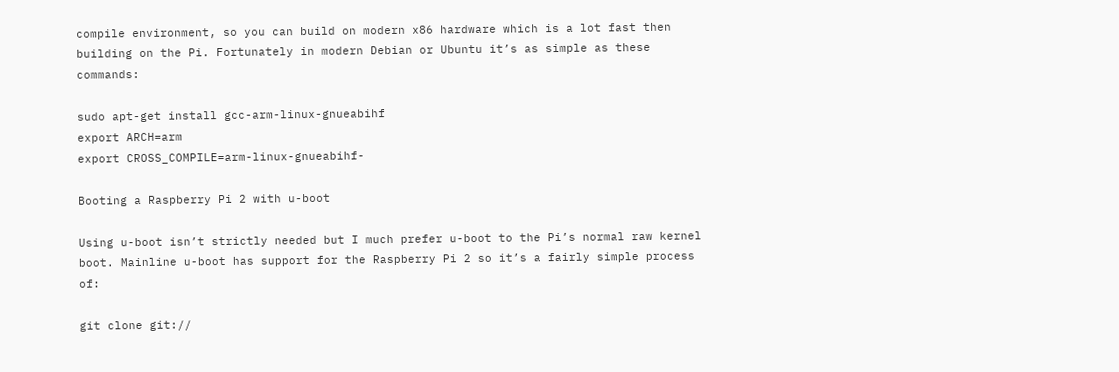compile environment, so you can build on modern x86 hardware which is a lot fast then building on the Pi. Fortunately in modern Debian or Ubuntu it’s as simple as these commands:

sudo apt-get install gcc-arm-linux-gnueabihf
export ARCH=arm
export CROSS_COMPILE=arm-linux-gnueabihf-

Booting a Raspberry Pi 2 with u-boot

Using u-boot isn’t strictly needed but I much prefer u-boot to the Pi’s normal raw kernel boot. Mainline u-boot has support for the Raspberry Pi 2 so it’s a fairly simple process of:

git clone git://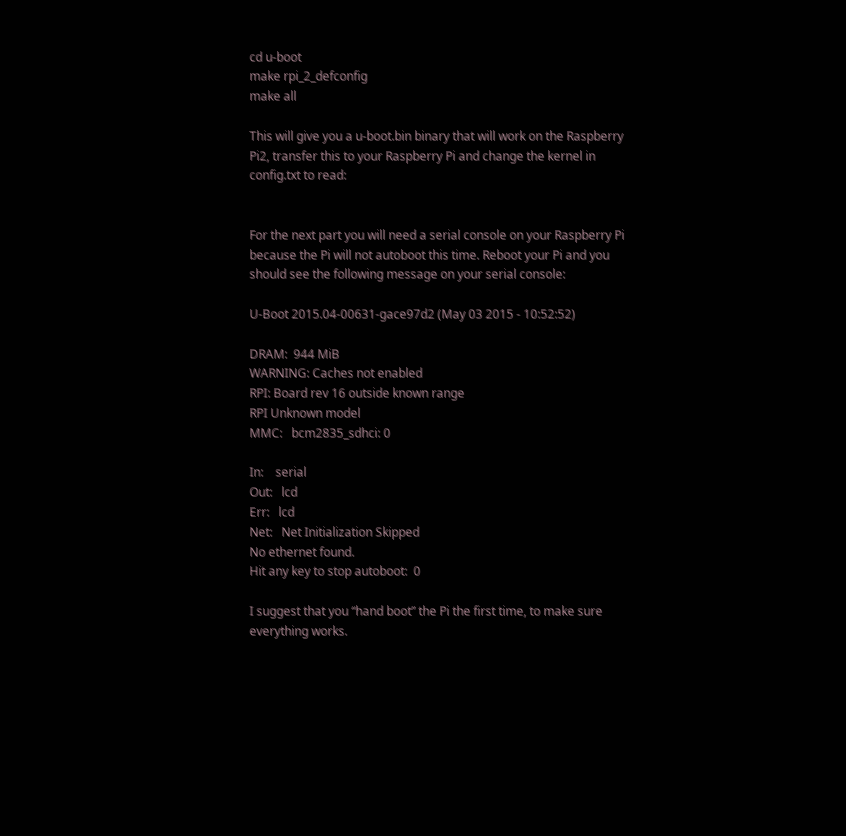cd u-boot
make rpi_2_defconfig
make all

This will give you a u-boot.bin binary that will work on the Raspberry Pi2, transfer this to your Raspberry Pi and change the kernel in config.txt to read:


For the next part you will need a serial console on your Raspberry Pi because the Pi will not autoboot this time. Reboot your Pi and you should see the following message on your serial console:

U-Boot 2015.04-00631-gace97d2 (May 03 2015 - 10:52:52)

DRAM:  944 MiB
WARNING: Caches not enabled
RPI: Board rev 16 outside known range
RPI Unknown model
MMC:   bcm2835_sdhci: 0

In:    serial
Out:   lcd
Err:   lcd
Net:   Net Initialization Skipped
No ethernet found.
Hit any key to stop autoboot:  0

I suggest that you “hand boot” the Pi the first time, to make sure everything works.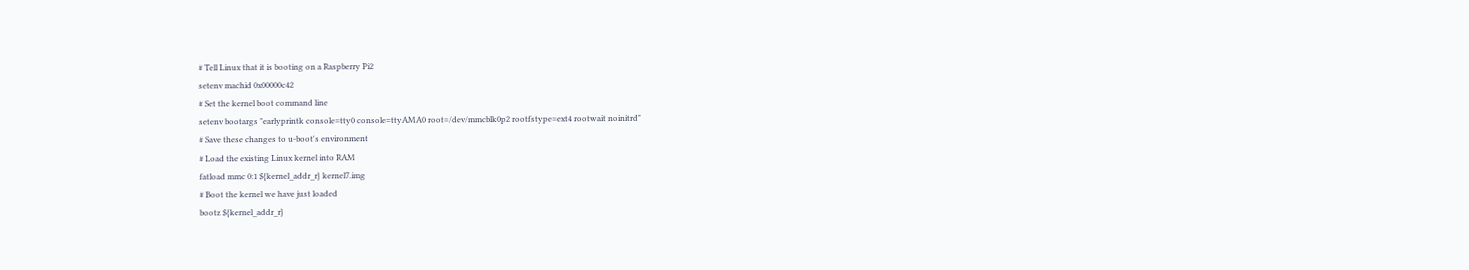# Tell Linux that it is booting on a Raspberry Pi2
setenv machid 0x00000c42
# Set the kernel boot command line
setenv bootargs "earlyprintk console=tty0 console=ttyAMA0 root=/dev/mmcblk0p2 rootfstype=ext4 rootwait noinitrd"
# Save these changes to u-boot's environment
# Load the existing Linux kernel into RAM
fatload mmc 0:1 ${kernel_addr_r} kernel7.img
# Boot the kernel we have just loaded
bootz ${kernel_addr_r}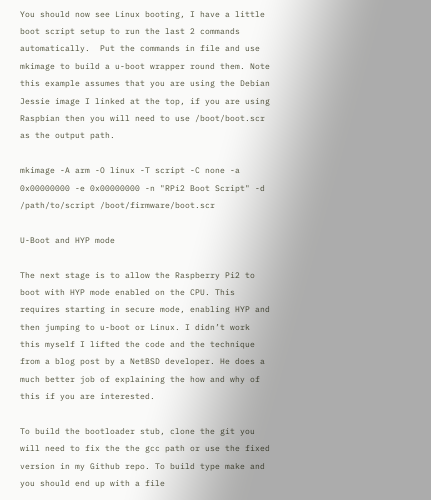You should now see Linux booting, I have a little boot script setup to run the last 2 commands automatically.  Put the commands in file and use mkimage to build a u-boot wrapper round them. Note this example assumes that you are using the Debian Jessie image I linked at the top, if you are using Raspbian then you will need to use /boot/boot.scr as the output path.

mkimage -A arm -O linux -T script -C none -a 0x00000000 -e 0x00000000 -n "RPi2 Boot Script" -d /path/to/script /boot/firmware/boot.scr

U-Boot and HYP mode

The next stage is to allow the Raspberry Pi2 to boot with HYP mode enabled on the CPU. This requires starting in secure mode, enabling HYP and then jumping to u-boot or Linux. I didn’t work this myself I lifted the code and the technique from a blog post by a NetBSD developer. He does a much better job of explaining the how and why of this if you are interested.

To build the bootloader stub, clone the git you will need to fix the the gcc path or use the fixed version in my Github repo. To build type make and you should end up with a file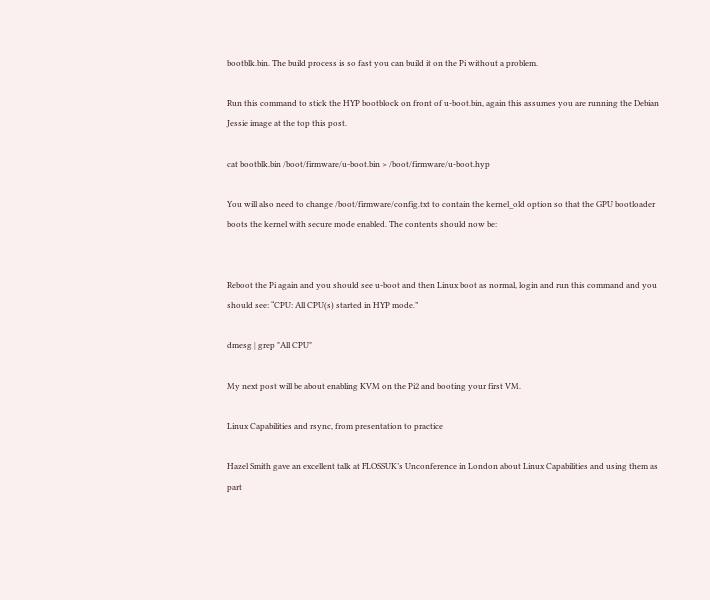bootblk.bin. The build process is so fast you can build it on the Pi without a problem.

Run this command to stick the HYP bootblock on front of u-boot.bin, again this assumes you are running the Debian Jessie image at the top this post.

cat bootblk.bin /boot/firmware/u-boot.bin > /boot/firmware/u-boot.hyp

You will also need to change /boot/firmware/config.txt to contain the kernel_old option so that the GPU bootloader boots the kernel with secure mode enabled. The contents should now be:


Reboot the Pi again and you should see u-boot and then Linux boot as normal, login and run this command and you should see: “CPU: All CPU(s) started in HYP mode.”

dmesg | grep "All CPU"

My next post will be about enabling KVM on the Pi2 and booting your first VM.

Linux Capabilities and rsync, from presentation to practice

Hazel Smith gave an excellent talk at FLOSSUK’s Unconference in London about Linux Capabilities and using them as part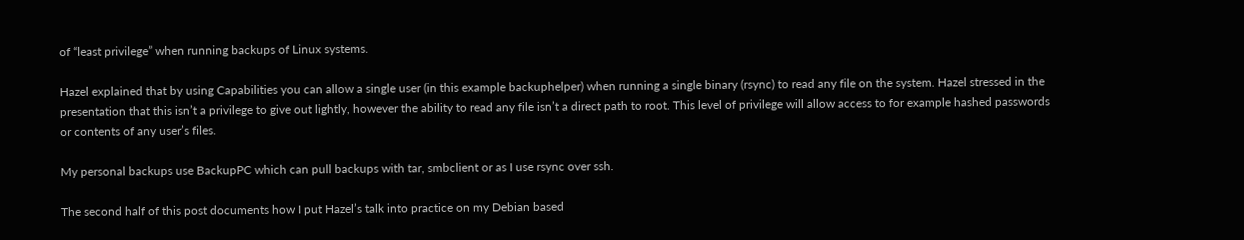of “least privilege” when running backups of Linux systems.

Hazel explained that by using Capabilities you can allow a single user (in this example backuphelper) when running a single binary (rsync) to read any file on the system. Hazel stressed in the presentation that this isn’t a privilege to give out lightly, however the ability to read any file isn’t a direct path to root. This level of privilege will allow access to for example hashed passwords or contents of any user’s files.

My personal backups use BackupPC which can pull backups with tar, smbclient or as I use rsync over ssh.

The second half of this post documents how I put Hazel’s talk into practice on my Debian based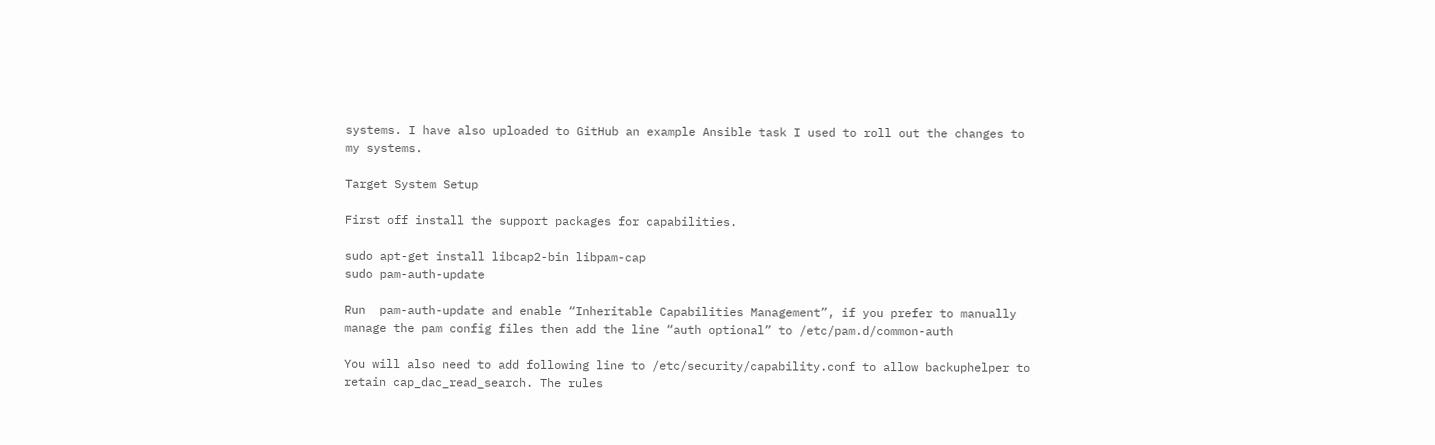systems. I have also uploaded to GitHub an example Ansible task I used to roll out the changes to my systems.

Target System Setup

First off install the support packages for capabilities.

sudo apt-get install libcap2-bin libpam-cap
sudo pam-auth-update

Run  pam-auth-update and enable “Inheritable Capabilities Management”, if you prefer to manually manage the pam config files then add the line “auth optional” to /etc/pam.d/common-auth

You will also need to add following line to /etc/security/capability.conf to allow backuphelper to retain cap_dac_read_search. The rules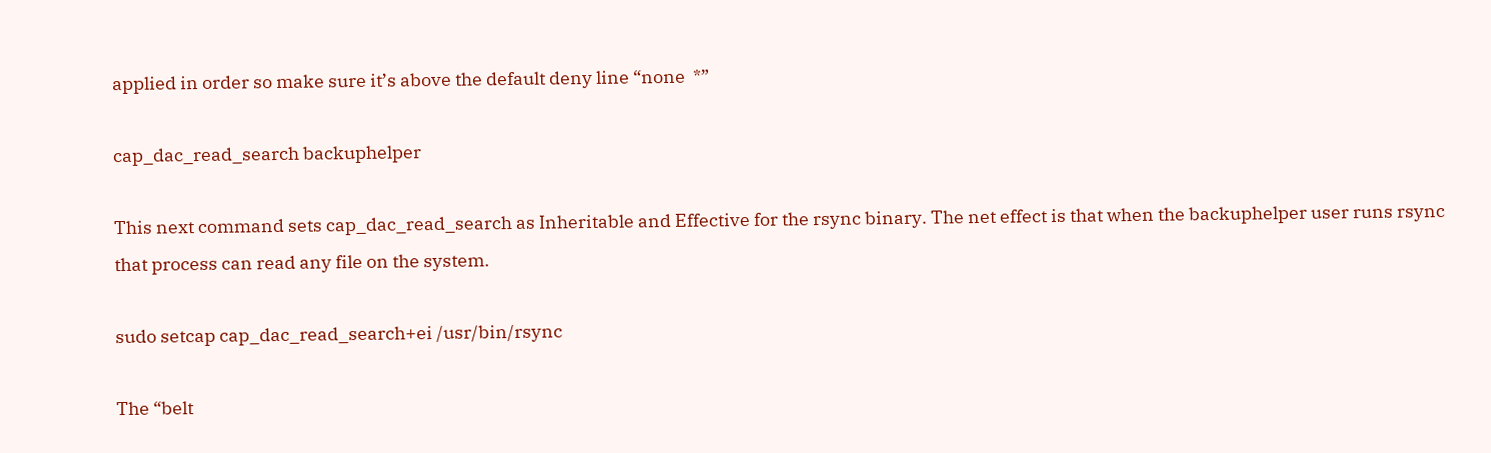applied in order so make sure it’s above the default deny line “none  *”

cap_dac_read_search backuphelper

This next command sets cap_dac_read_search as Inheritable and Effective for the rsync binary. The net effect is that when the backuphelper user runs rsync that process can read any file on the system.

sudo setcap cap_dac_read_search+ei /usr/bin/rsync

The “belt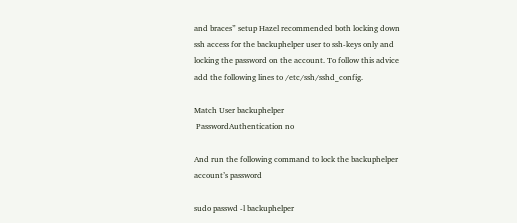and braces” setup Hazel recommended both locking down ssh access for the backuphelper user to ssh-keys only and locking the password on the account. To follow this advice add the following lines to /etc/ssh/sshd_config.

Match User backuphelper
 PasswordAuthentication no

And run the following command to lock the backuphelper account’s password

sudo passwd -l backuphelper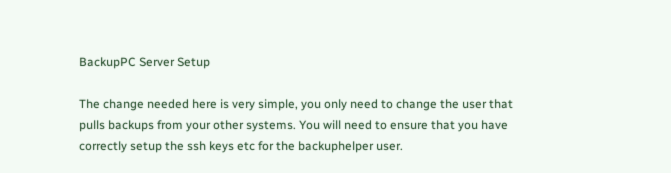BackupPC Server Setup

The change needed here is very simple, you only need to change the user that pulls backups from your other systems. You will need to ensure that you have correctly setup the ssh keys etc for the backuphelper user.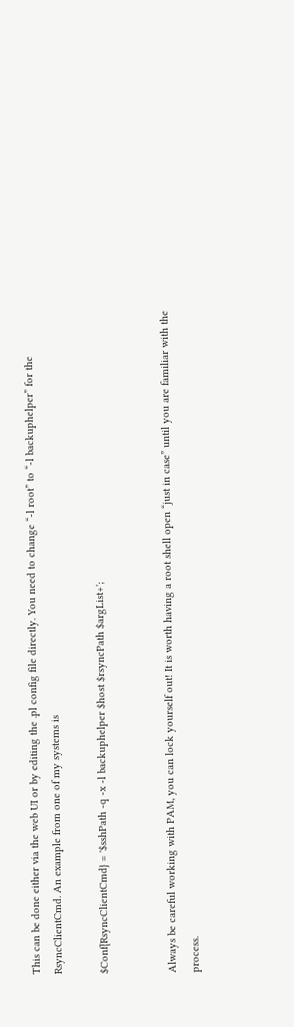This can be done either via the web UI or by editing the .pl config file directly. You need to change “-l root” to “-l backuphelper” for the RsyncClientCmd. An example from one of my systems is

$Conf{RsyncClientCmd} = '$sshPath -q -x -l backuphelper $host $rsyncPath $argList+';


Always be careful working with PAM, you can lock yourself out! It is worth having a root shell open “just in case” until you are familiar with the process.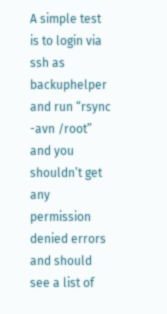A simple test is to login via ssh as backuphelper and run “rsync -avn /root” and you shouldn’t get any permission denied errors and should see a list of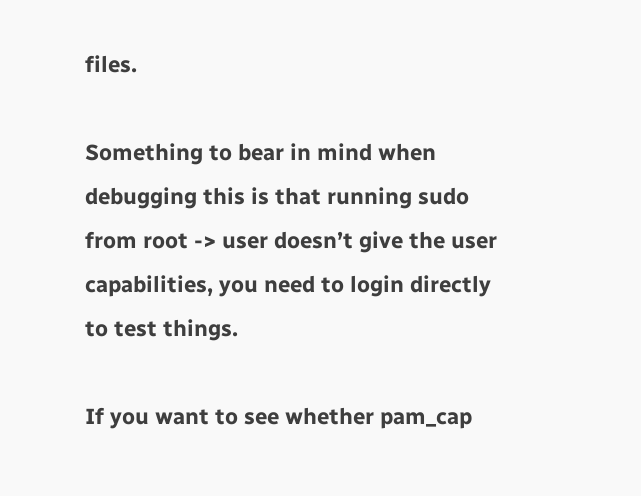files.

Something to bear in mind when debugging this is that running sudo from root -> user doesn’t give the user capabilities, you need to login directly to test things.

If you want to see whether pam_cap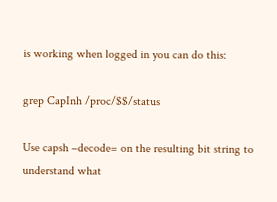is working when logged in you can do this:

grep CapInh /proc/$$/status

Use capsh –decode= on the resulting bit string to understand what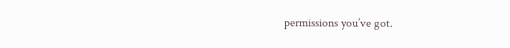permissions you’ve got.